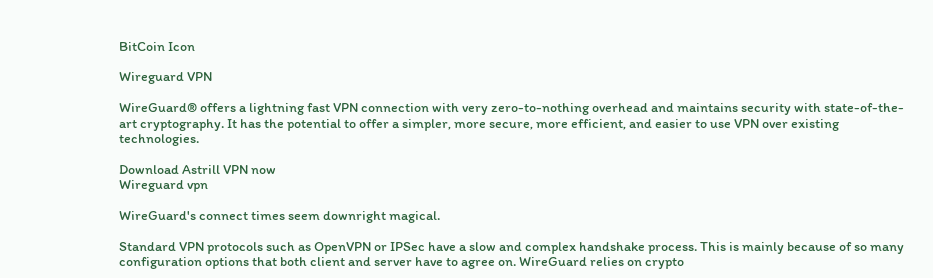BitCoin Icon

Wireguard VPN

WireGuard® offers a lightning fast VPN connection with very zero-to-nothing overhead and maintains security with state-of-the-art cryptography. It has the potential to offer a simpler, more secure, more efficient, and easier to use VPN over existing technologies.

Download Astrill VPN now
Wireguard vpn

WireGuard's connect times seem downright magical.

Standard VPN protocols such as OpenVPN or IPSec have a slow and complex handshake process. This is mainly because of so many configuration options that both client and server have to agree on. WireGuard relies on crypto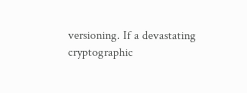versioning. If a devastating cryptographic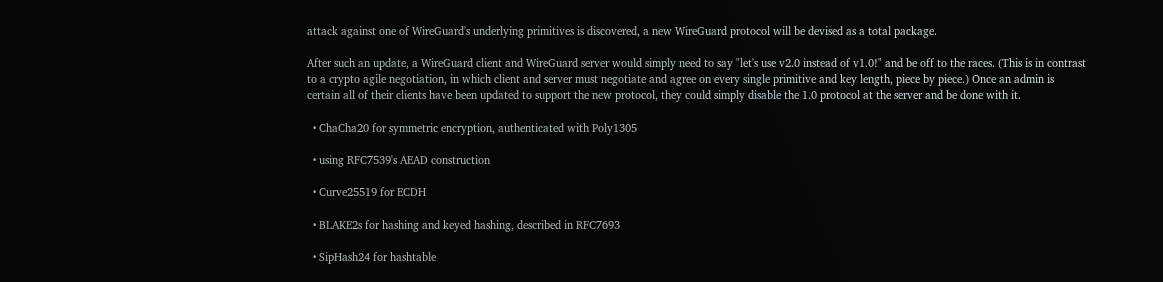attack against one of WireGuard's underlying primitives is discovered, a new WireGuard protocol will be devised as a total package.

After such an update, a WireGuard client and WireGuard server would simply need to say "let's use v2.0 instead of v1.0!" and be off to the races. (This is in contrast to a crypto agile negotiation, in which client and server must negotiate and agree on every single primitive and key length, piece by piece.) Once an admin is certain all of their clients have been updated to support the new protocol, they could simply disable the 1.0 protocol at the server and be done with it.

  • ChaCha20 for symmetric encryption, authenticated with Poly1305

  • using RFC7539's AEAD construction

  • Curve25519 for ECDH

  • BLAKE2s for hashing and keyed hashing, described in RFC7693

  • SipHash24 for hashtable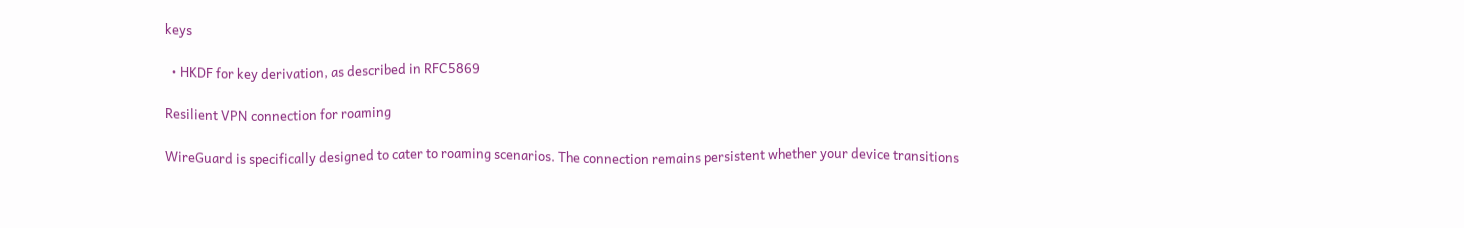keys

  • HKDF for key derivation, as described in RFC5869

Resilient VPN connection for roaming

WireGuard is specifically designed to cater to roaming scenarios. The connection remains persistent whether your device transitions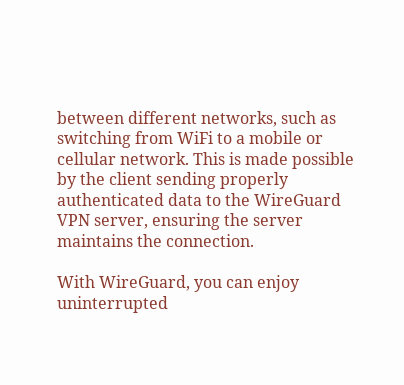between different networks, such as switching from WiFi to a mobile or cellular network. This is made possible by the client sending properly authenticated data to the WireGuard VPN server, ensuring the server maintains the connection.

With WireGuard, you can enjoy uninterrupted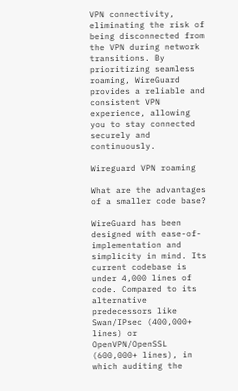VPN connectivity, eliminating the risk of being disconnected from the VPN during network transitions. By prioritizing seamless roaming, WireGuard provides a reliable and consistent VPN experience, allowing you to stay connected securely and continuously.

Wireguard VPN roaming

What are the advantages of a smaller code base?

WireGuard has been designed with ease-of-implementation and simplicity in mind. Its current codebase is under 4,000 lines of code. Compared to its alternative predecessors like Swan/IPsec (400,000+ lines) or OpenVPN/OpenSSL (600,000+ lines), in which auditing the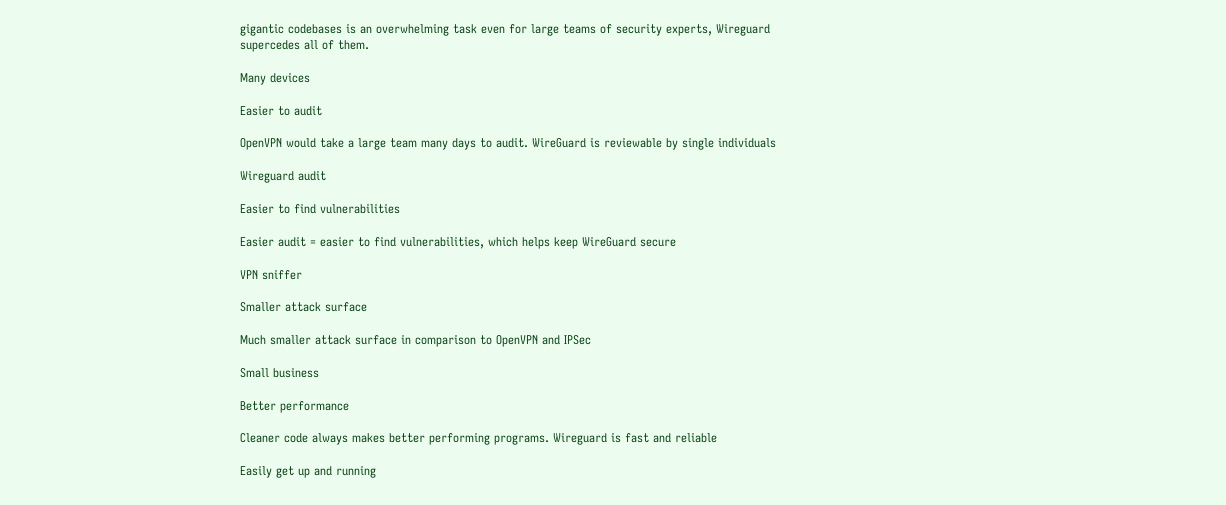gigantic codebases is an overwhelming task even for large teams of security experts, Wireguard supercedes all of them.

Many devices

Easier to audit

OpenVPN would take a large team many days to audit. WireGuard is reviewable by single individuals

Wireguard audit

Easier to find vulnerabilities

Easier audit = easier to find vulnerabilities, which helps keep WireGuard secure

VPN sniffer

Smaller attack surface

Much smaller attack surface in comparison to OpenVPN and IPSec

Small business

Better performance

Cleaner code always makes better performing programs. Wireguard is fast and reliable

Easily get up and running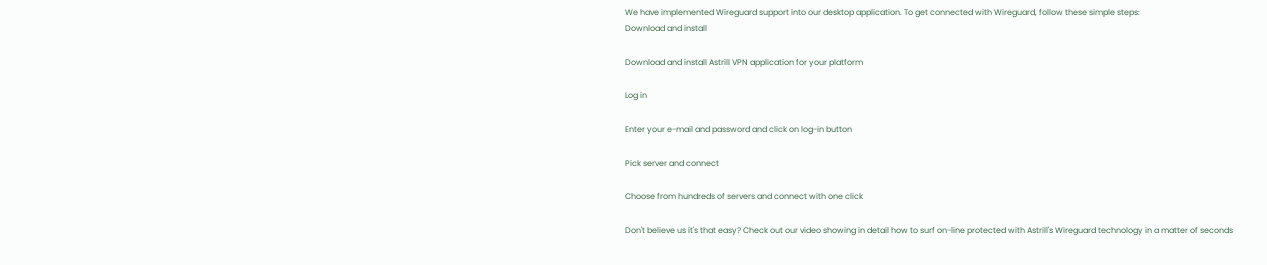We have implemented Wireguard support into our desktop application. To get connected with Wireguard, follow these simple steps:
Download and install

Download and install Astrill VPN application for your platform

Log in

Enter your e-mail and password and click on log-in button

Pick server and connect

Choose from hundreds of servers and connect with one click

Don't believe us it's that easy? Check out our video showing in detail how to surf on-line protected with Astrill's Wireguard technology in a matter of seconds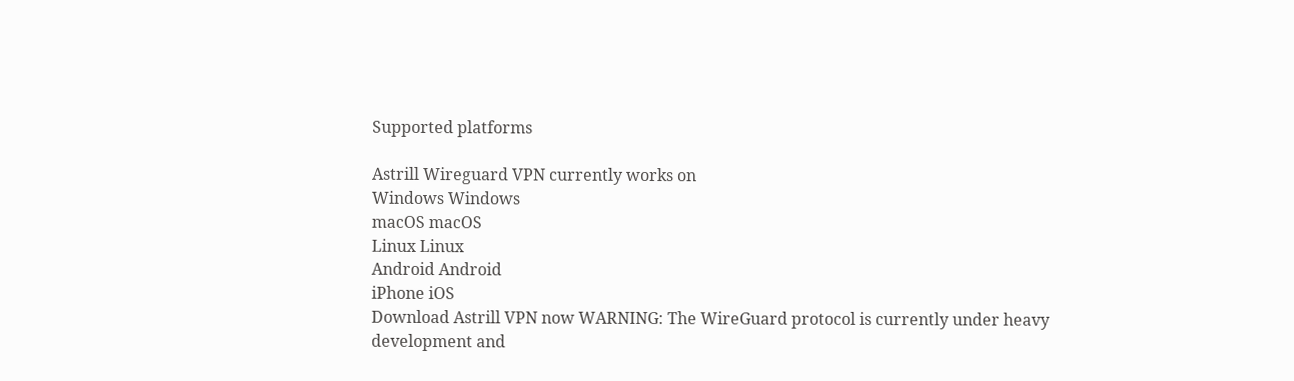Supported platforms

Astrill Wireguard VPN currently works on
Windows Windows
macOS macOS
Linux Linux
Android Android
iPhone iOS
Download Astrill VPN now WARNING: The WireGuard protocol is currently under heavy development and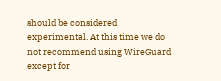should be considered experimental. At this time we do not recommend using WireGuard except for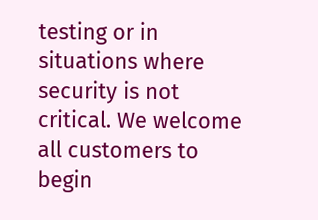testing or in situations where security is not critical. We welcome all customers to begin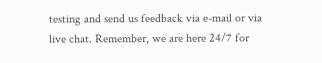testing and send us feedback via e-mail or via live chat. Remember, we are here 24/7 for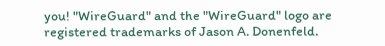you! "WireGuard" and the "WireGuard" logo are registered trademarks of Jason A. Donenfeld.